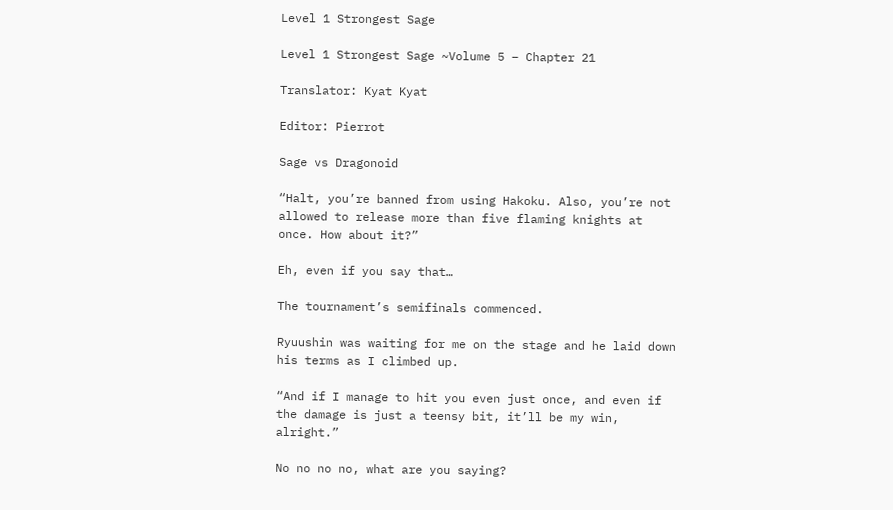Level 1 Strongest Sage

Level 1 Strongest Sage ~Volume 5 – Chapter 21

Translator: Kyat Kyat

Editor: Pierrot

Sage vs Dragonoid

“Halt, you’re banned from using Hakoku. Also, you’re not allowed to release more than five flaming knights at once. How about it?”

Eh, even if you say that…

The tournament’s semifinals commenced.

Ryuushin was waiting for me on the stage and he laid down his terms as I climbed up.

“And if I manage to hit you even just once, and even if the damage is just a teensy bit, it’ll be my win, alright.”

No no no no, what are you saying?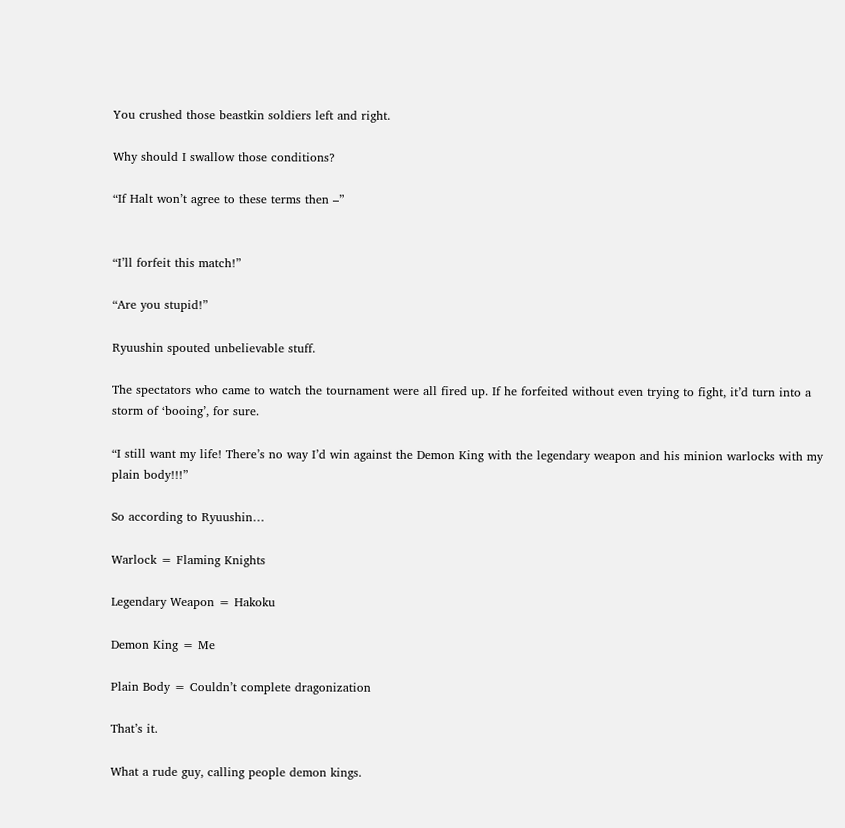You crushed those beastkin soldiers left and right.

Why should I swallow those conditions?

“If Halt won’t agree to these terms then –”


“I’ll forfeit this match!”

“Are you stupid!”

Ryuushin spouted unbelievable stuff.

The spectators who came to watch the tournament were all fired up. If he forfeited without even trying to fight, it’d turn into a storm of ‘booing’, for sure.

“I still want my life! There’s no way I’d win against the Demon King with the legendary weapon and his minion warlocks with my plain body!!!”

So according to Ryuushin…

Warlock = Flaming Knights

Legendary Weapon = Hakoku

Demon King = Me

Plain Body = Couldn’t complete dragonization

That’s it.

What a rude guy, calling people demon kings.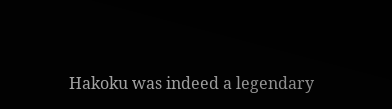Hakoku was indeed a legendary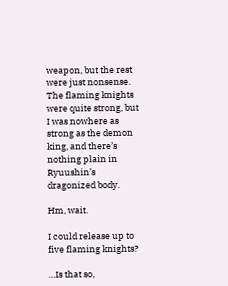weapon, but the rest were just nonsense. The flaming knights were quite strong, but I was nowhere as strong as the demon king, and there’s nothing plain in Ryuushin’s dragonized body.

Hm, wait.

I could release up to five flaming knights?

…Is that so,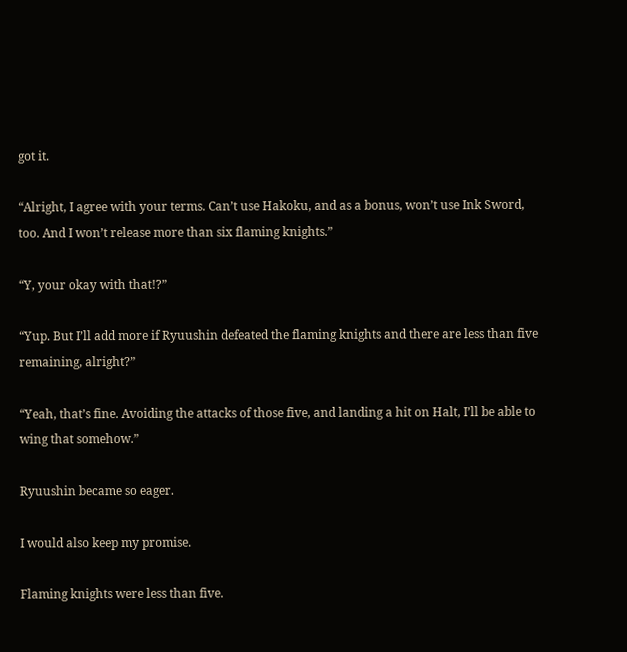got it.

“Alright, I agree with your terms. Can’t use Hakoku, and as a bonus, won’t use Ink Sword, too. And I won’t release more than six flaming knights.”

“Y, your okay with that!?”

“Yup. But I’ll add more if Ryuushin defeated the flaming knights and there are less than five remaining, alright?”

“Yeah, that’s fine. Avoiding the attacks of those five, and landing a hit on Halt, I’ll be able to wing that somehow.”

Ryuushin became so eager.

I would also keep my promise.

Flaming knights were less than five.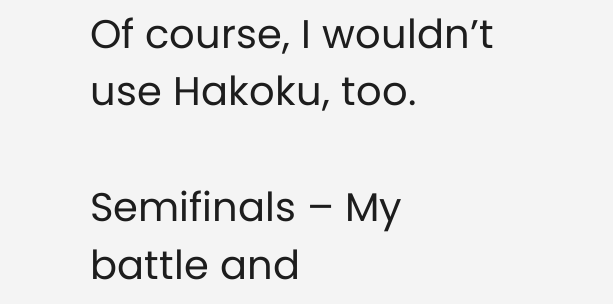Of course, I wouldn’t use Hakoku, too.

Semifinals – My battle and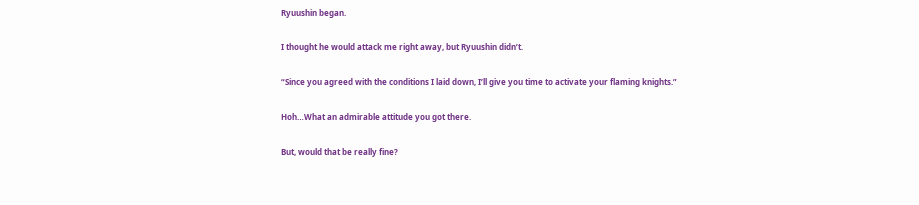Ryuushin began.

I thought he would attack me right away, but Ryuushin didn’t.

“Since you agreed with the conditions I laid down, I’ll give you time to activate your flaming knights.”

Hoh…What an admirable attitude you got there.

But, would that be really fine?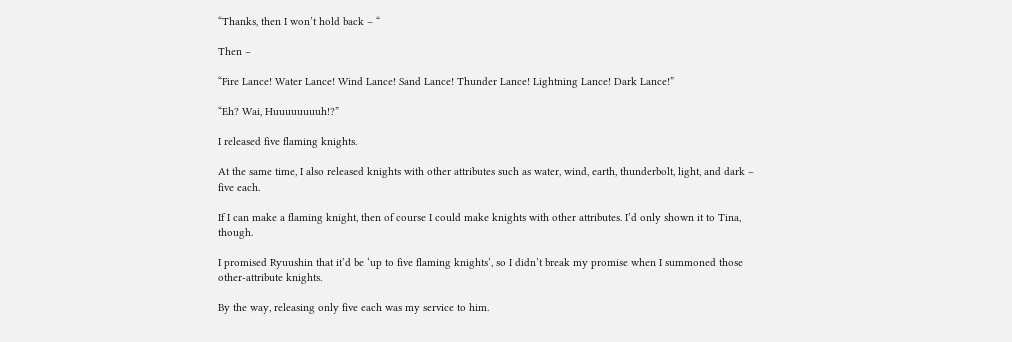“Thanks, then I won’t hold back – “

Then –

“Fire Lance! Water Lance! Wind Lance! Sand Lance! Thunder Lance! Lightning Lance! Dark Lance!”

“Eh? Wai, Huuuuuuuuh!?”

I released five flaming knights.

At the same time, I also released knights with other attributes such as water, wind, earth, thunderbolt, light, and dark – five each.

If I can make a flaming knight, then of course I could make knights with other attributes. I’d only shown it to Tina, though.

I promised Ryuushin that it’d be ‘up to five flaming knights’, so I didn’t break my promise when I summoned those other-attribute knights.

By the way, releasing only five each was my service to him.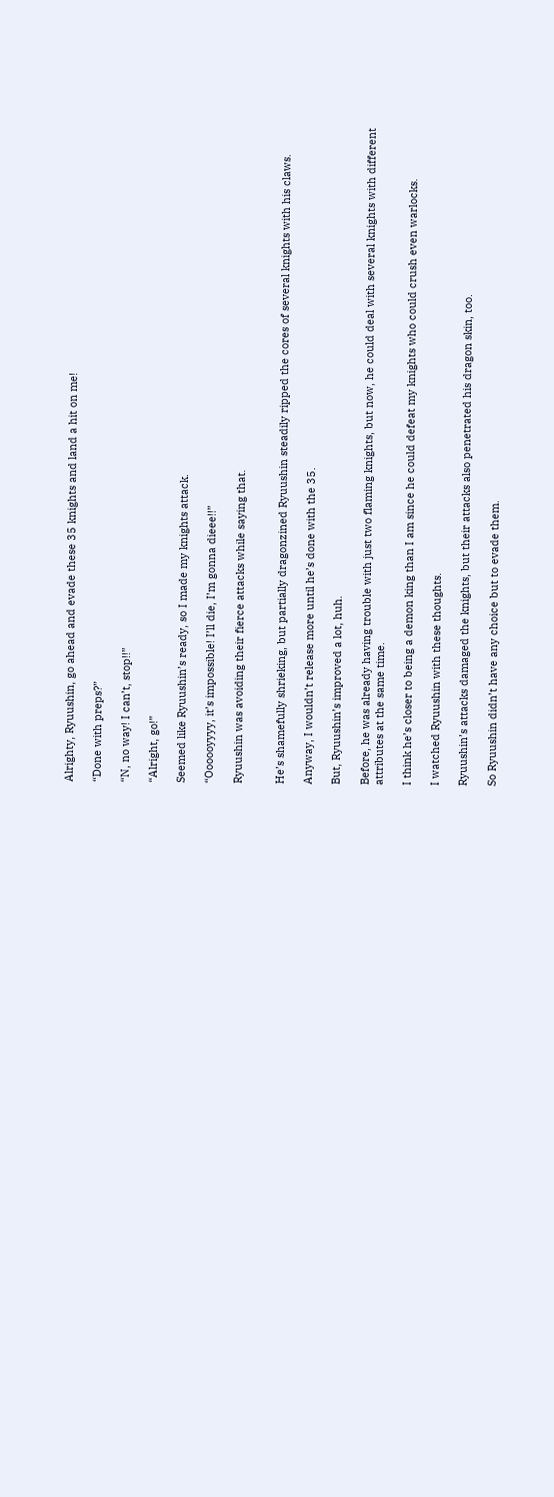Alrighty, Ryuushin, go ahead and evade these 35 knights and land a hit on me!

“Done with preps?”

“N, no way! I can’t, stop!!”

“Alright, go!”

Seemed like Ryuushin’s ready, so I made my knights attack.

“Oooooyyyy, it’s impossible! I’ll die, I’m gonna dieee!!”

Ryuushin was avoiding their fierce attacks while saying that.


He’s shamefully shrieking, but partially dragonzined Ryuushin steadily ripped the cores of several knights with his claws.

Anyway, I wouldn’t release more until he’s done with the 35.

But, Ryuushin’s improved a lot, huh.

Before, he was already having trouble with just two flaming knights, but now, he could deal with several knights with different attributes at the same time.

I think he’s closer to being a demon king than I am since he could defeat my knights who could crush even warlocks.

I watched Ryuushin with these thoughts.

Ryuushin’s attacks damaged the knights, but their attacks also penetrated his dragon skin, too.

So Ryuushin didn’t have any choice but to evade them.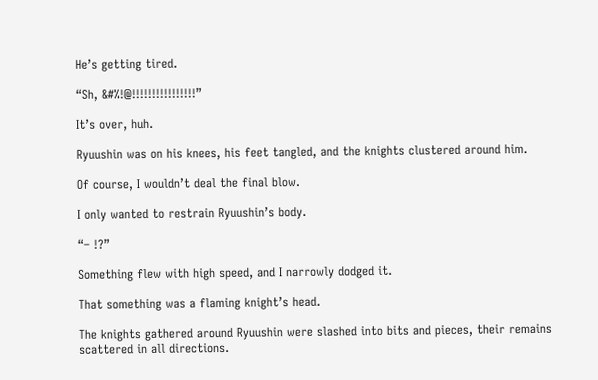He’s getting tired.

“Sh, &#%!@!!!!!!!!!!!!!!!!”

It’s over, huh.

Ryuushin was on his knees, his feet tangled, and the knights clustered around him.

Of course, I wouldn’t deal the final blow.

I only wanted to restrain Ryuushin’s body.

“– !?”

Something flew with high speed, and I narrowly dodged it.

That something was a flaming knight’s head.

The knights gathered around Ryuushin were slashed into bits and pieces, their remains scattered in all directions.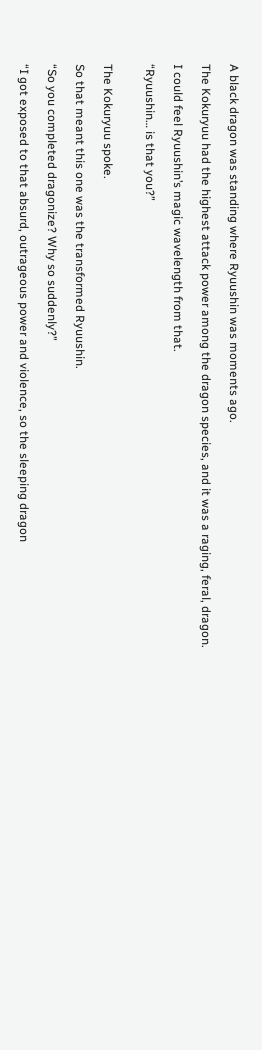A black dragon was standing where Ryuushin was moments ago.

The Kokuryuu had the highest attack power among the dragon species, and it was a raging, feral, dragon.

I could feel Ryuushin’s magic wavelength from that.

“Ryuushin… is that you?”


The Kokuryuu spoke.

So that meant this one was the transformed Ryuushin.

“So you completed dragonize? Why so suddenly?”

“I got exposed to that absurd, outrageous power and violence, so the sleeping dragon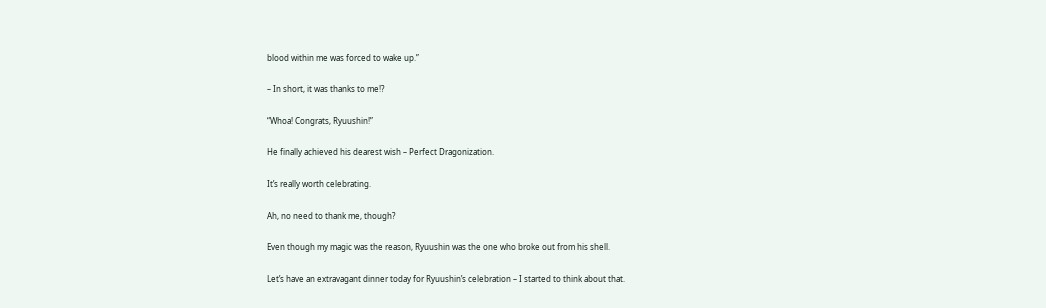blood within me was forced to wake up.”

– In short, it was thanks to me!?

“Whoa! Congrats, Ryuushin!”

He finally achieved his dearest wish – Perfect Dragonization.

It’s really worth celebrating.

Ah, no need to thank me, though?

Even though my magic was the reason, Ryuushin was the one who broke out from his shell.

Let’s have an extravagant dinner today for Ryuushin’s celebration – I started to think about that.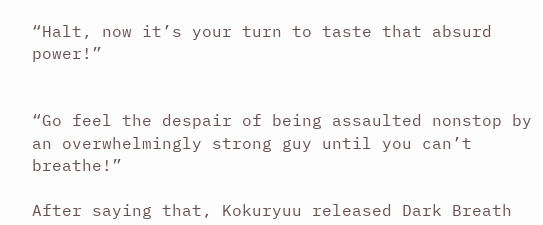“Halt, now it’s your turn to taste that absurd power!”


“Go feel the despair of being assaulted nonstop by an overwhelmingly strong guy until you can’t breathe!”

After saying that, Kokuryuu released Dark Breath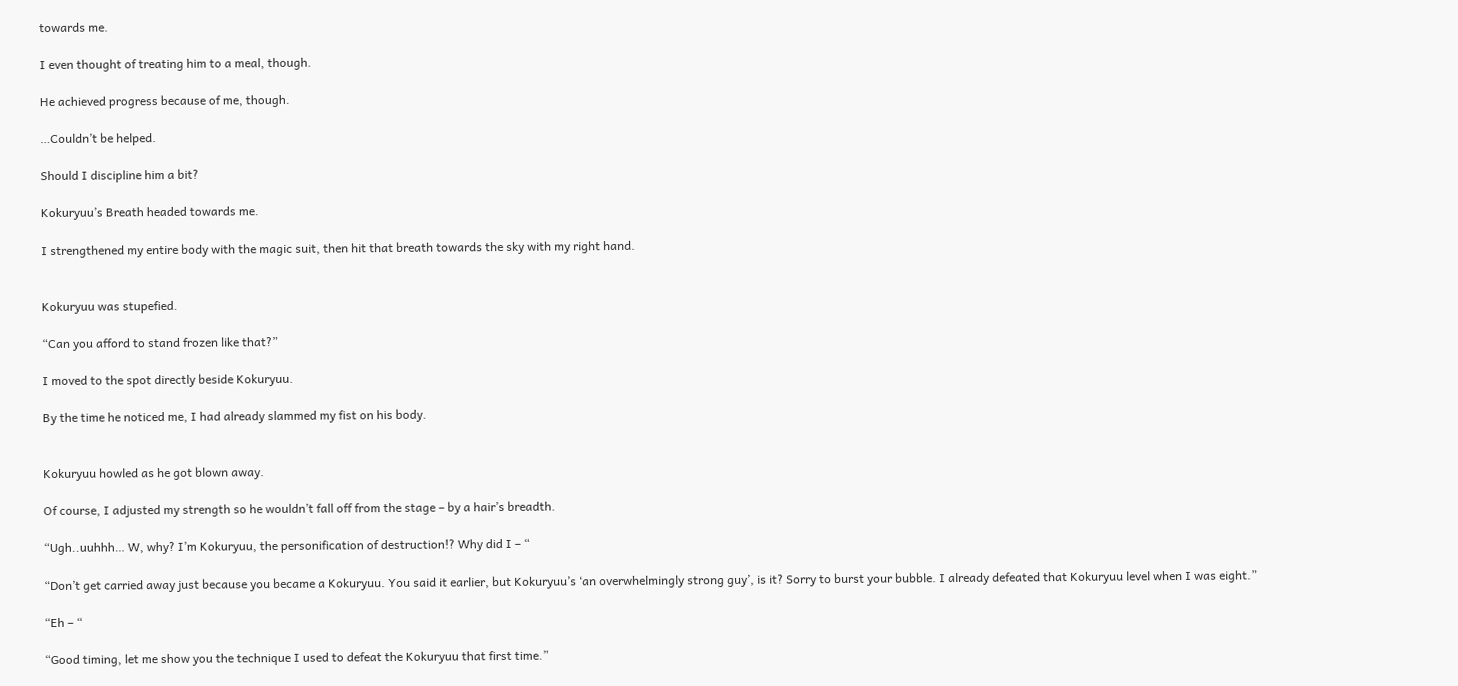towards me.

I even thought of treating him to a meal, though.

He achieved progress because of me, though.

…Couldn’t be helped.

Should I discipline him a bit?

Kokuryuu’s Breath headed towards me.

I strengthened my entire body with the magic suit, then hit that breath towards the sky with my right hand.


Kokuryuu was stupefied.

“Can you afford to stand frozen like that?”

I moved to the spot directly beside Kokuryuu.

By the time he noticed me, I had already slammed my fist on his body.


Kokuryuu howled as he got blown away.

Of course, I adjusted my strength so he wouldn’t fall off from the stage – by a hair’s breadth.

“Ugh..uuhhh… W, why? I’m Kokuryuu, the personification of destruction!? Why did I – “

“Don’t get carried away just because you became a Kokuryuu. You said it earlier, but Kokuryuu’s ‘an overwhelmingly strong guy’, is it? Sorry to burst your bubble. I already defeated that Kokuryuu level when I was eight.”

“Eh – “

“Good timing, let me show you the technique I used to defeat the Kokuryuu that first time.”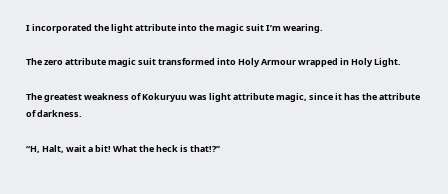I incorporated the light attribute into the magic suit I’m wearing.

The zero attribute magic suit transformed into Holy Armour wrapped in Holy Light.

The greatest weakness of Kokuryuu was light attribute magic, since it has the attribute of darkness.

“H, Halt, wait a bit! What the heck is that!?”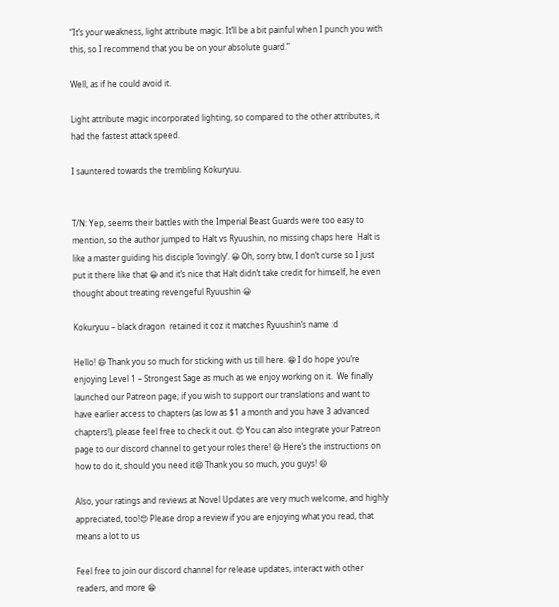“It’s your weakness, light attribute magic. It’ll be a bit painful when I punch you with this, so I recommend that you be on your absolute guard.”

Well, as if he could avoid it.

Light attribute magic incorporated lighting, so compared to the other attributes, it had the fastest attack speed.

I sauntered towards the trembling Kokuryuu.


T/N: Yep, seems their battles with the Imperial Beast Guards were too easy to mention, so the author jumped to Halt vs Ryuushin, no missing chaps here  Halt is like a master guiding his disciple ‘lovingly’. 😀 Oh, sorry btw, I don’t curse so I just put it there like that 😀 and it’s nice that Halt didn’t take credit for himself, he even thought about treating revengeful Ryuushin 😀

Kokuryuu – black dragon  retained it coz it matches Ryuushin’s name :d

Hello! 😄 Thank you so much for sticking with us till here. 😁 I do hope you’re enjoying Level 1 – Strongest Sage as much as we enjoy working on it.  We finally launched our Patreon page; if you wish to support our translations and want to have earlier access to chapters (as low as $1 a month and you have 3 advanced chapters!), please feel free to check it out. 😍 You can also integrate your Patreon page to our discord channel to get your roles there! 😄 Here’s the instructions on how to do it, should you need it😄 Thank you so much, you guys! 😄

Also, your ratings and reviews at Novel Updates are very much welcome, and highly appreciated, too!😍 Please drop a review if you are enjoying what you read, that means a lot to us

Feel free to join our discord channel for release updates, interact with other readers, and more 😁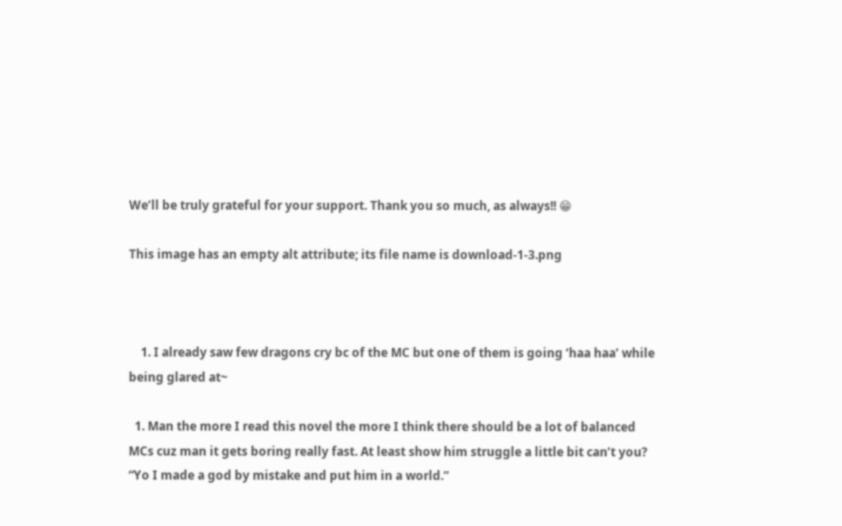We’ll be truly grateful for your support. Thank you so much, as always!! 😁

This image has an empty alt attribute; its file name is download-1-3.png



    1. I already saw few dragons cry bc of the MC but one of them is going ‘haa haa’ while being glared at~

  1. Man the more I read this novel the more I think there should be a lot of balanced MCs cuz man it gets boring really fast. At least show him struggle a little bit can’t you? “Yo I made a god by mistake and put him in a world.”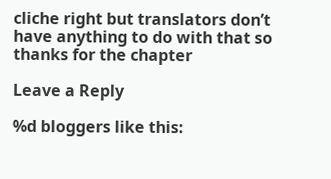cliche right but translators don’t have anything to do with that so thanks for the chapter

Leave a Reply

%d bloggers like this: